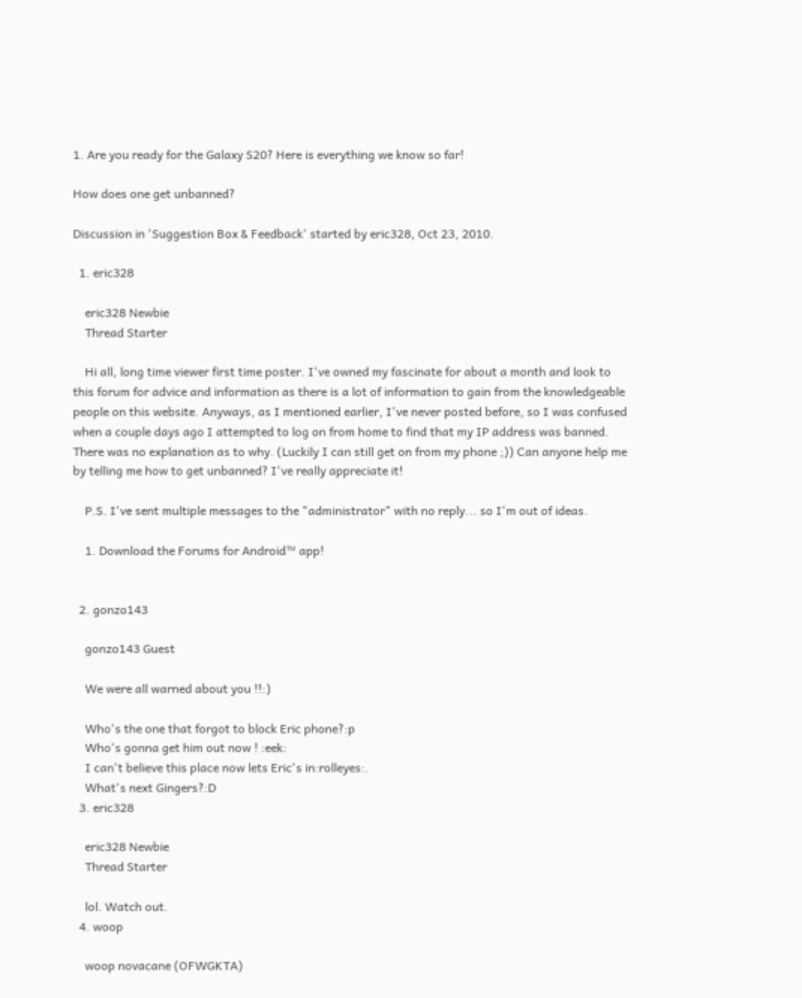1. Are you ready for the Galaxy S20? Here is everything we know so far!

How does one get unbanned?

Discussion in 'Suggestion Box & Feedback' started by eric328, Oct 23, 2010.

  1. eric328

    eric328 Newbie
    Thread Starter

    Hi all, long time viewer first time poster. I've owned my fascinate for about a month and look to this forum for advice and information as there is a lot of information to gain from the knowledgeable people on this website. Anyways, as I mentioned earlier, I've never posted before, so I was confused when a couple days ago I attempted to log on from home to find that my IP address was banned. There was no explanation as to why. (Luckily I can still get on from my phone ;)) Can anyone help me by telling me how to get unbanned? I've really appreciate it!

    P.S. I've sent multiple messages to the "administrator" with no reply... so I'm out of ideas.

    1. Download the Forums for Android™ app!


  2. gonzo143

    gonzo143 Guest

    We were all warned about you !!:)

    Who's the one that forgot to block Eric phone?:p
    Who's gonna get him out now ! :eek:
    I can't believe this place now lets Eric's in:rolleyes:.
    What's next Gingers?:D
  3. eric328

    eric328 Newbie
    Thread Starter

    lol. Watch out.
  4. woop

    woop novacane (OFWGKTA)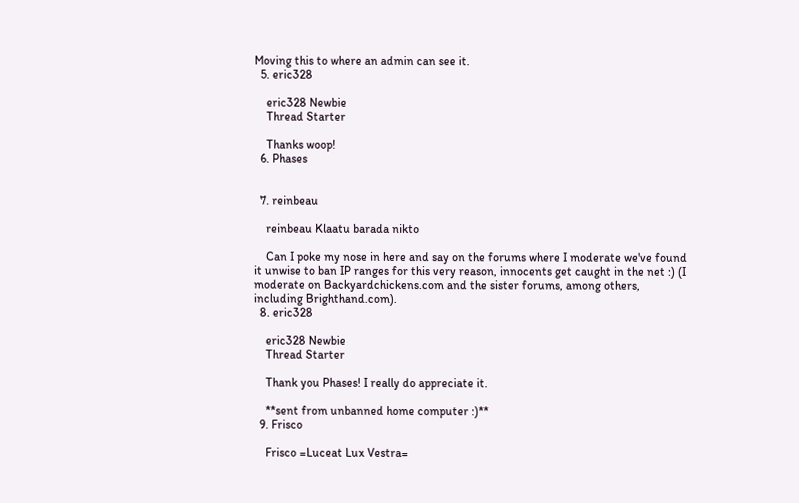Moving this to where an admin can see it.
  5. eric328

    eric328 Newbie
    Thread Starter

    Thanks woop!
  6. Phases


  7. reinbeau

    reinbeau Klaatu barada nikto

    Can I poke my nose in here and say on the forums where I moderate we've found it unwise to ban IP ranges for this very reason, innocents get caught in the net :) (I moderate on Backyardchickens.com and the sister forums, among others, including Brighthand.com).
  8. eric328

    eric328 Newbie
    Thread Starter

    Thank you Phases! I really do appreciate it.

    **sent from unbanned home computer :)**
  9. Frisco

    Frisco =Luceat Lux Vestra=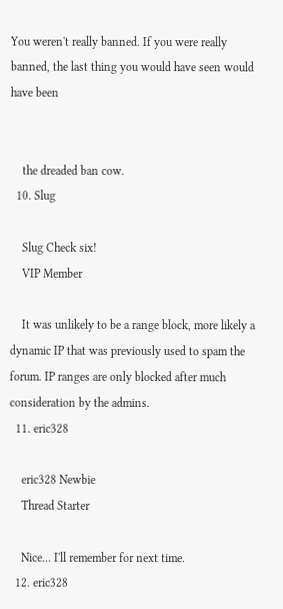You weren't really banned. If you were really banned, the last thing you would have seen would have been


    the dreaded ban cow.
  10. Slug

    Slug Check six!
    VIP Member

    It was unlikely to be a range block, more likely a dynamic IP that was previously used to spam the forum. IP ranges are only blocked after much consideration by the admins.
  11. eric328

    eric328 Newbie
    Thread Starter

    Nice... I'll remember for next time.
  12. eric328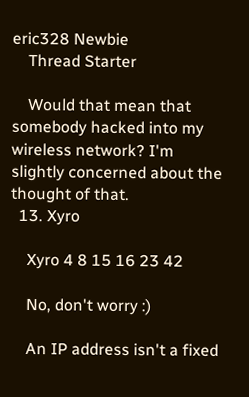eric328 Newbie
    Thread Starter

    Would that mean that somebody hacked into my wireless network? I'm slightly concerned about the thought of that.
  13. Xyro

    Xyro 4 8 15 16 23 42

    No, don't worry :)

    An IP address isn't a fixed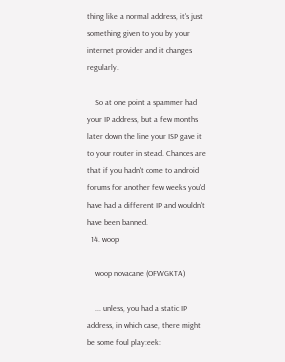thing like a normal address, it's just something given to you by your internet provider and it changes regularly.

    So at one point a spammer had your IP address, but a few months later down the line your ISP gave it to your router in stead. Chances are that if you hadn't come to android forums for another few weeks you'd have had a different IP and wouldn't have been banned.
  14. woop

    woop novacane (OFWGKTA)

    ... unless, you had a static IP address, in which case, there might be some foul play:eek: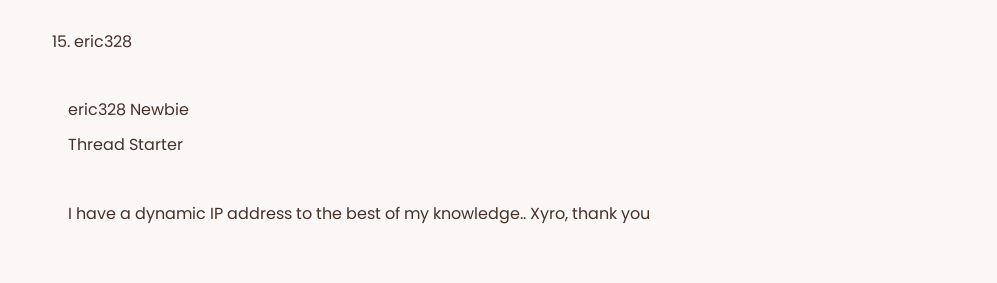15. eric328

    eric328 Newbie
    Thread Starter

    I have a dynamic IP address to the best of my knowledge.. Xyro, thank you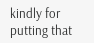kindly for putting that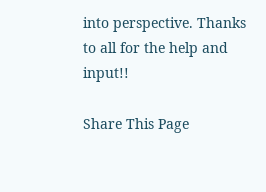into perspective. Thanks to all for the help and input!!

Share This Page